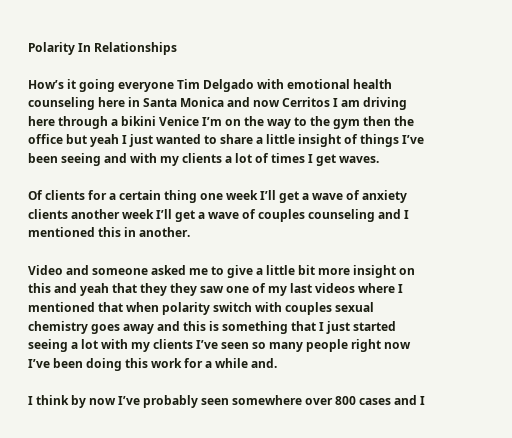Polarity In Relationships

How’s it going everyone Tim Delgado with emotional health counseling here in Santa Monica and now Cerritos I am driving here through a bikini Venice I’m on the way to the gym then the office but yeah I just wanted to share a little insight of things I’ve been seeing and with my clients a lot of times I get waves.

Of clients for a certain thing one week I’ll get a wave of anxiety clients another week I’ll get a wave of couples counseling and I mentioned this in another.

Video and someone asked me to give a little bit more insight on this and yeah that they they saw one of my last videos where I mentioned that when polarity switch with couples sexual chemistry goes away and this is something that I just started seeing a lot with my clients I’ve seen so many people right now I’ve been doing this work for a while and.

I think by now I’ve probably seen somewhere over 800 cases and I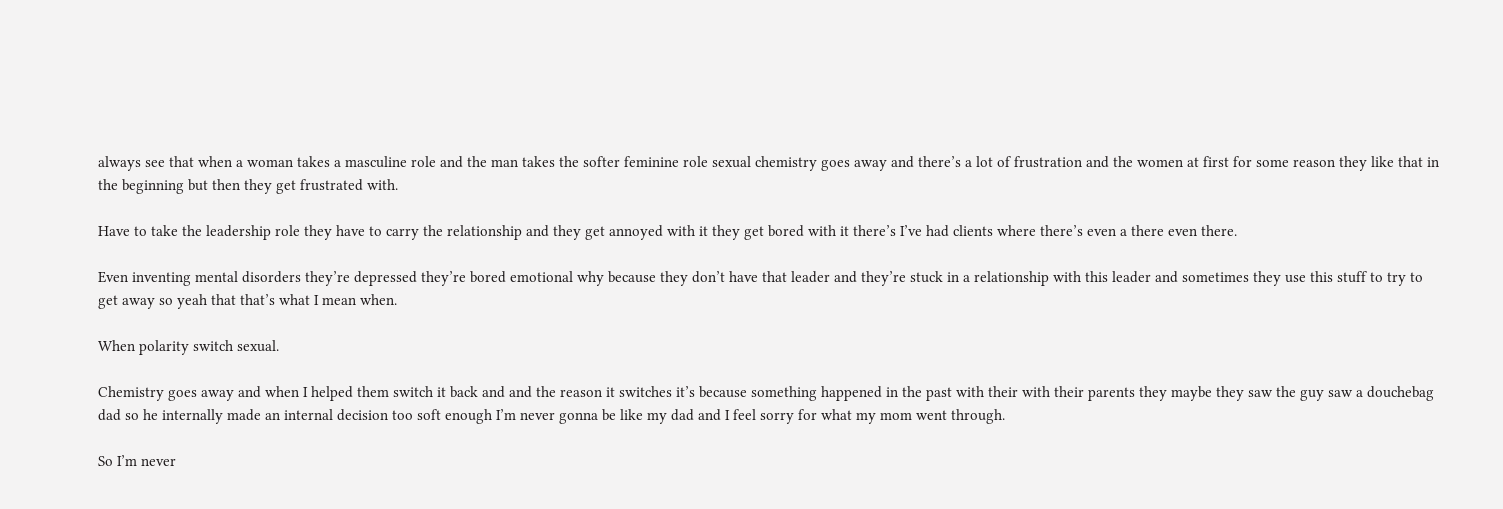always see that when a woman takes a masculine role and the man takes the softer feminine role sexual chemistry goes away and there’s a lot of frustration and the women at first for some reason they like that in the beginning but then they get frustrated with.

Have to take the leadership role they have to carry the relationship and they get annoyed with it they get bored with it there’s I’ve had clients where there’s even a there even there.

Even inventing mental disorders they’re depressed they’re bored emotional why because they don’t have that leader and they’re stuck in a relationship with this leader and sometimes they use this stuff to try to get away so yeah that that’s what I mean when.

When polarity switch sexual.

Chemistry goes away and when I helped them switch it back and and the reason it switches it’s because something happened in the past with their with their parents they maybe they saw the guy saw a douchebag dad so he internally made an internal decision too soft enough I’m never gonna be like my dad and I feel sorry for what my mom went through.

So I’m never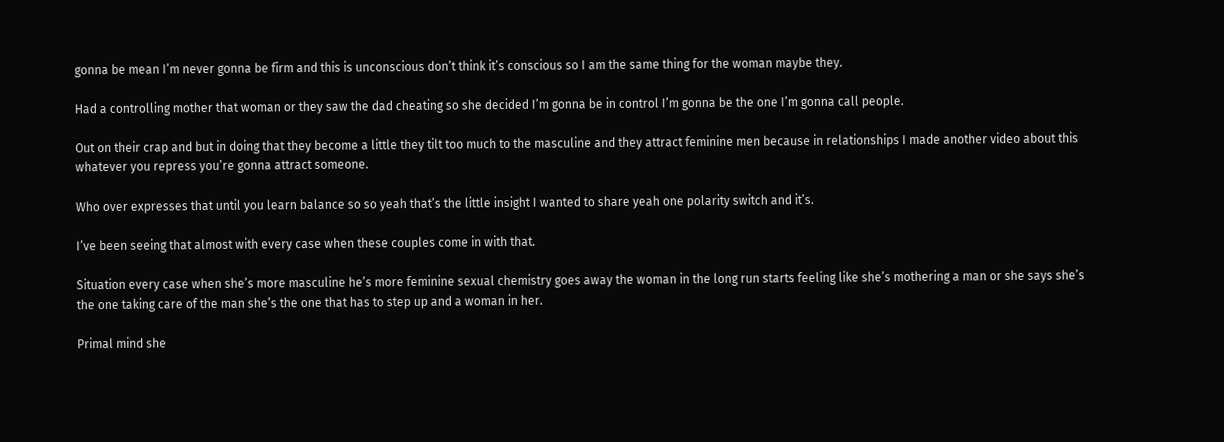gonna be mean I’m never gonna be firm and this is unconscious don’t think it’s conscious so I am the same thing for the woman maybe they.

Had a controlling mother that woman or they saw the dad cheating so she decided I’m gonna be in control I’m gonna be the one I’m gonna call people.

Out on their crap and but in doing that they become a little they tilt too much to the masculine and they attract feminine men because in relationships I made another video about this whatever you repress you’re gonna attract someone.

Who over expresses that until you learn balance so so yeah that’s the little insight I wanted to share yeah one polarity switch and it’s.

I’ve been seeing that almost with every case when these couples come in with that.

Situation every case when she’s more masculine he’s more feminine sexual chemistry goes away the woman in the long run starts feeling like she’s mothering a man or she says she’s the one taking care of the man she’s the one that has to step up and a woman in her.

Primal mind she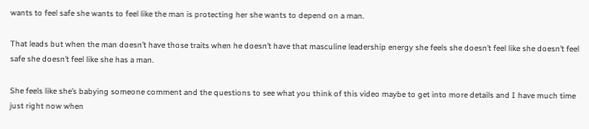wants to feel safe she wants to feel like the man is protecting her she wants to depend on a man.

That leads but when the man doesn’t have those traits when he doesn’t have that masculine leadership energy she feels she doesn’t feel like she doesn’t feel safe she doesn’t feel like she has a man.

She feels like she’s babying someone comment and the questions to see what you think of this video maybe to get into more details and I have much time just right now when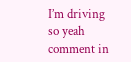I’m driving so yeah comment in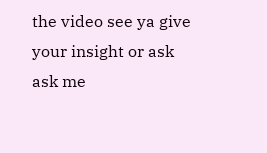the video see ya give your insight or ask ask me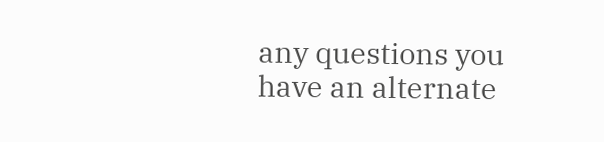any questions you have an alternate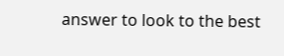answer to look to the best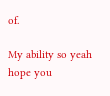of.

My ability so yeah hope you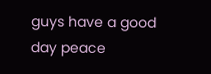guys have a good day peace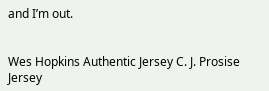and I’m out.


Wes Hopkins Authentic Jersey C. J. Prosise Jersey